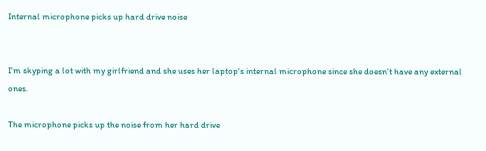Internal microphone picks up hard drive noise


I'm skyping a lot with my girlfriend and she uses her laptop's internal microphone since she doesn't have any external ones.

The microphone picks up the noise from her hard drive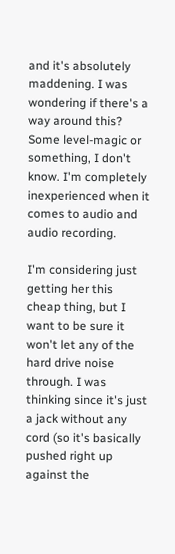and it's absolutely maddening. I was wondering if there's a way around this? Some level-magic or something, I don't know. I'm completely inexperienced when it comes to audio and audio recording.

I'm considering just getting her this cheap thing, but I want to be sure it won't let any of the hard drive noise through. I was thinking since it's just a jack without any cord (so it's basically pushed right up against the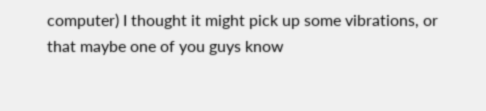computer) I thought it might pick up some vibrations, or that maybe one of you guys know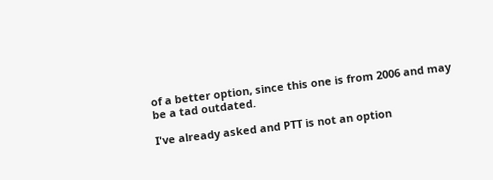of a better option, since this one is from 2006 and may be a tad outdated.

I've already asked and PTT is not an option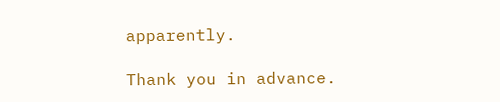apparently.

Thank you in advance.